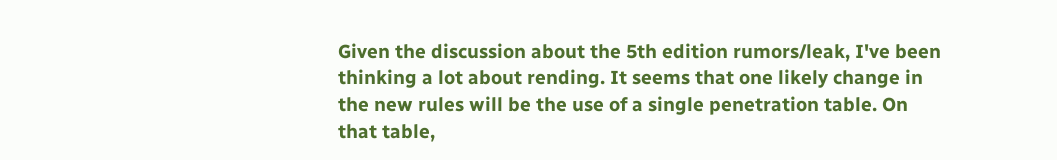Given the discussion about the 5th edition rumors/leak, I've been thinking a lot about rending. It seems that one likely change in the new rules will be the use of a single penetration table. On that table,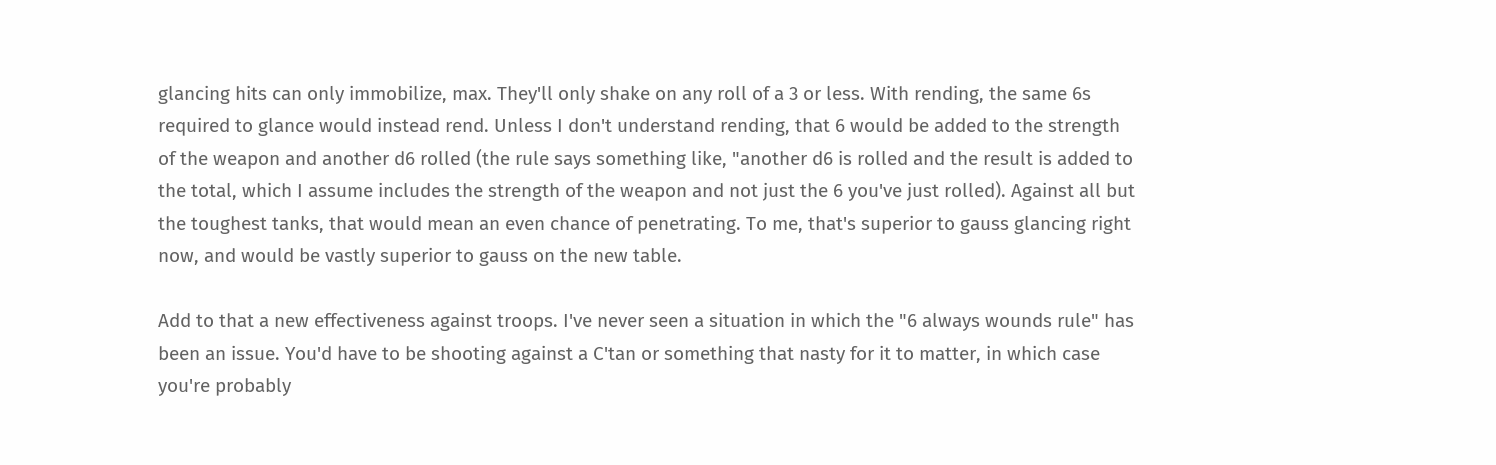glancing hits can only immobilize, max. They'll only shake on any roll of a 3 or less. With rending, the same 6s required to glance would instead rend. Unless I don't understand rending, that 6 would be added to the strength of the weapon and another d6 rolled (the rule says something like, "another d6 is rolled and the result is added to the total, which I assume includes the strength of the weapon and not just the 6 you've just rolled). Against all but the toughest tanks, that would mean an even chance of penetrating. To me, that's superior to gauss glancing right now, and would be vastly superior to gauss on the new table.

Add to that a new effectiveness against troops. I've never seen a situation in which the "6 always wounds rule" has been an issue. You'd have to be shooting against a C'tan or something that nasty for it to matter, in which case you're probably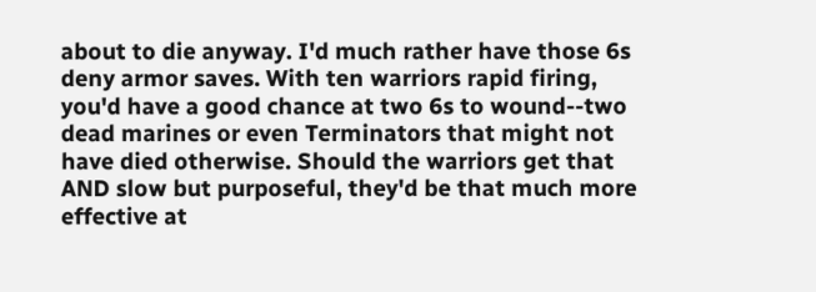about to die anyway. I'd much rather have those 6s deny armor saves. With ten warriors rapid firing, you'd have a good chance at two 6s to wound--two dead marines or even Terminators that might not have died otherwise. Should the warriors get that AND slow but purposeful, they'd be that much more effective at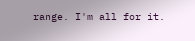range. I'm all for it.